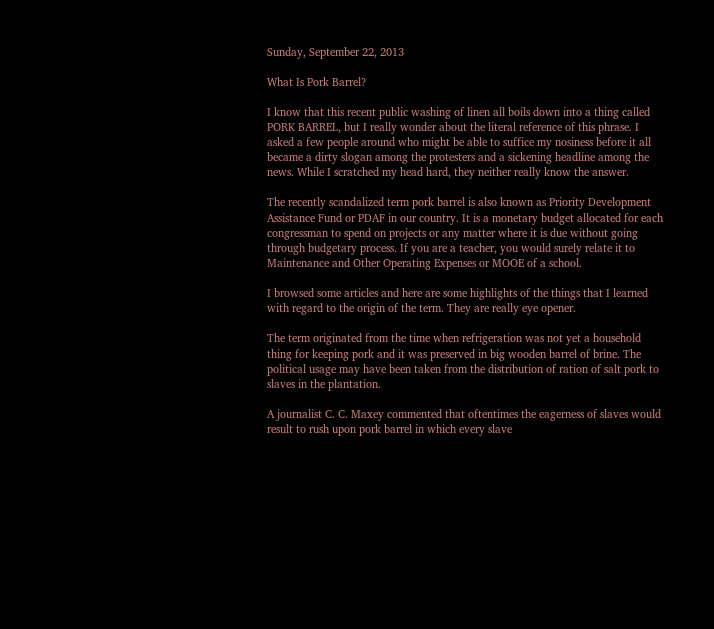Sunday, September 22, 2013

What Is Pork Barrel?

I know that this recent public washing of linen all boils down into a thing called PORK BARREL, but I really wonder about the literal reference of this phrase. I asked a few people around who might be able to suffice my nosiness before it all became a dirty slogan among the protesters and a sickening headline among the news. While I scratched my head hard, they neither really know the answer.

The recently scandalized term pork barrel is also known as Priority Development Assistance Fund or PDAF in our country. It is a monetary budget allocated for each congressman to spend on projects or any matter where it is due without going through budgetary process. If you are a teacher, you would surely relate it to Maintenance and Other Operating Expenses or MOOE of a school.

I browsed some articles and here are some highlights of the things that I learned with regard to the origin of the term. They are really eye opener.

The term originated from the time when refrigeration was not yet a household thing for keeping pork and it was preserved in big wooden barrel of brine. The political usage may have been taken from the distribution of ration of salt pork to slaves in the plantation.

A journalist C. C. Maxey commented that oftentimes the eagerness of slaves would result to rush upon pork barrel in which every slave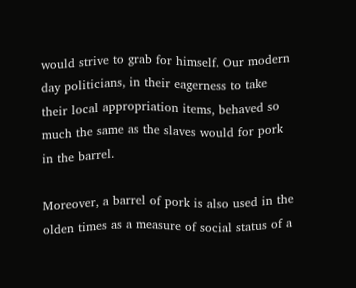would strive to grab for himself. Our modern day politicians, in their eagerness to take their local appropriation items, behaved so much the same as the slaves would for pork in the barrel.

Moreover, a barrel of pork is also used in the olden times as a measure of social status of a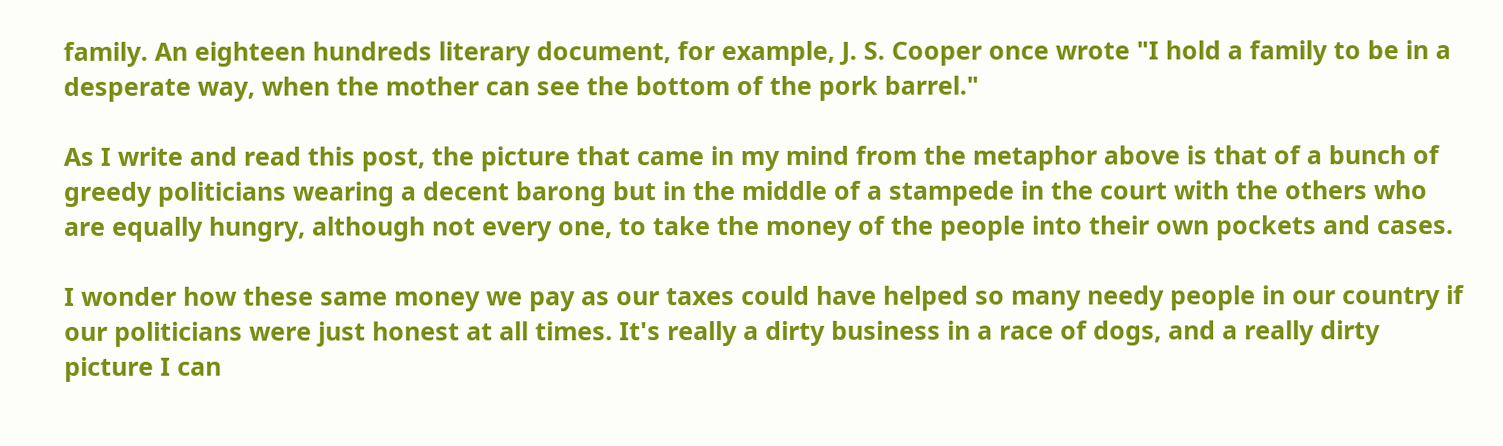family. An eighteen hundreds literary document, for example, J. S. Cooper once wrote "I hold a family to be in a desperate way, when the mother can see the bottom of the pork barrel."

As I write and read this post, the picture that came in my mind from the metaphor above is that of a bunch of greedy politicians wearing a decent barong but in the middle of a stampede in the court with the others who are equally hungry, although not every one, to take the money of the people into their own pockets and cases.

I wonder how these same money we pay as our taxes could have helped so many needy people in our country if our politicians were just honest at all times. It's really a dirty business in a race of dogs, and a really dirty picture I can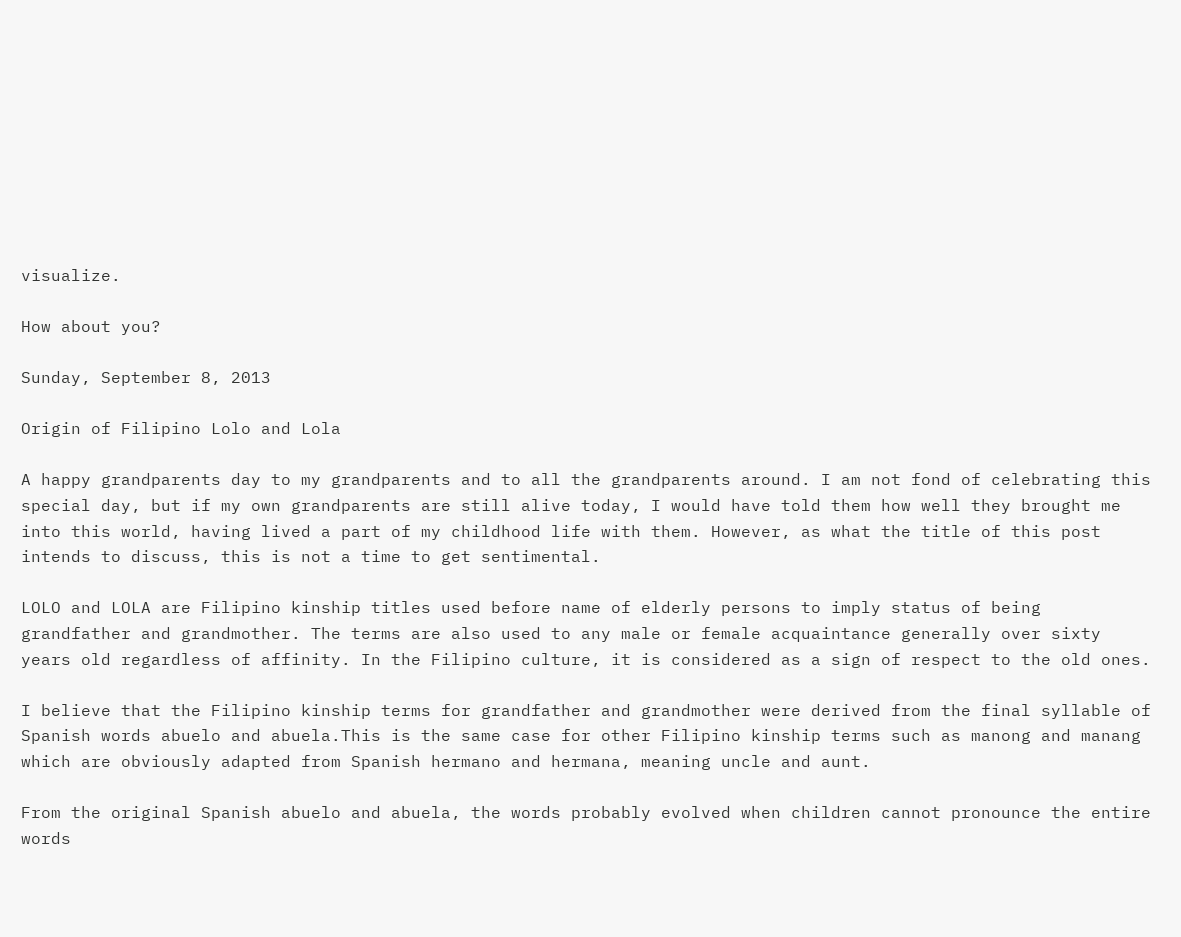visualize.

How about you?

Sunday, September 8, 2013

Origin of Filipino Lolo and Lola

A happy grandparents day to my grandparents and to all the grandparents around. I am not fond of celebrating this special day, but if my own grandparents are still alive today, I would have told them how well they brought me into this world, having lived a part of my childhood life with them. However, as what the title of this post intends to discuss, this is not a time to get sentimental.

LOLO and LOLA are Filipino kinship titles used before name of elderly persons to imply status of being grandfather and grandmother. The terms are also used to any male or female acquaintance generally over sixty years old regardless of affinity. In the Filipino culture, it is considered as a sign of respect to the old ones.

I believe that the Filipino kinship terms for grandfather and grandmother were derived from the final syllable of Spanish words abuelo and abuela.This is the same case for other Filipino kinship terms such as manong and manang which are obviously adapted from Spanish hermano and hermana, meaning uncle and aunt.

From the original Spanish abuelo and abuela, the words probably evolved when children cannot pronounce the entire words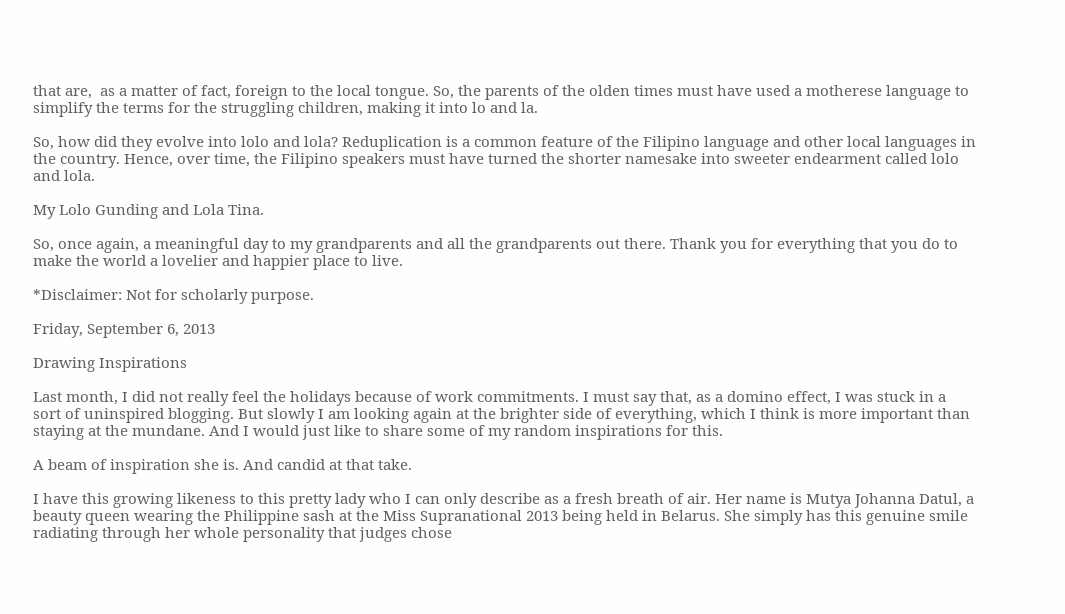that are,  as a matter of fact, foreign to the local tongue. So, the parents of the olden times must have used a motherese language to simplify the terms for the struggling children, making it into lo and la.

So, how did they evolve into lolo and lola? Reduplication is a common feature of the Filipino language and other local languages in the country. Hence, over time, the Filipino speakers must have turned the shorter namesake into sweeter endearment called lolo and lola.

My Lolo Gunding and Lola Tina.

So, once again, a meaningful day to my grandparents and all the grandparents out there. Thank you for everything that you do to make the world a lovelier and happier place to live.

*Disclaimer: Not for scholarly purpose.

Friday, September 6, 2013

Drawing Inspirations

Last month, I did not really feel the holidays because of work commitments. I must say that, as a domino effect, I was stuck in a  sort of uninspired blogging. But slowly I am looking again at the brighter side of everything, which I think is more important than staying at the mundane. And I would just like to share some of my random inspirations for this.

A beam of inspiration she is. And candid at that take.

I have this growing likeness to this pretty lady who I can only describe as a fresh breath of air. Her name is Mutya Johanna Datul, a beauty queen wearing the Philippine sash at the Miss Supranational 2013 being held in Belarus. She simply has this genuine smile radiating through her whole personality that judges chose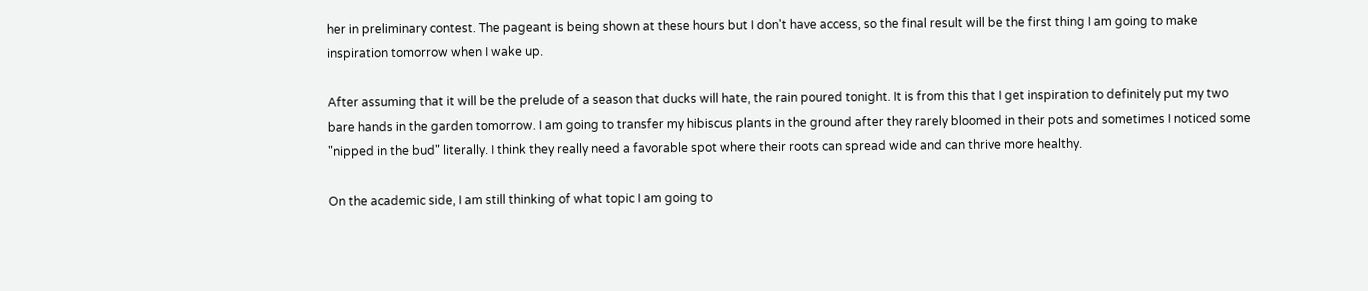her in preliminary contest. The pageant is being shown at these hours but I don't have access, so the final result will be the first thing I am going to make inspiration tomorrow when I wake up.

After assuming that it will be the prelude of a season that ducks will hate, the rain poured tonight. It is from this that I get inspiration to definitely put my two bare hands in the garden tomorrow. I am going to transfer my hibiscus plants in the ground after they rarely bloomed in their pots and sometimes I noticed some "nipped in the bud" literally. I think they really need a favorable spot where their roots can spread wide and can thrive more healthy.

On the academic side, I am still thinking of what topic I am going to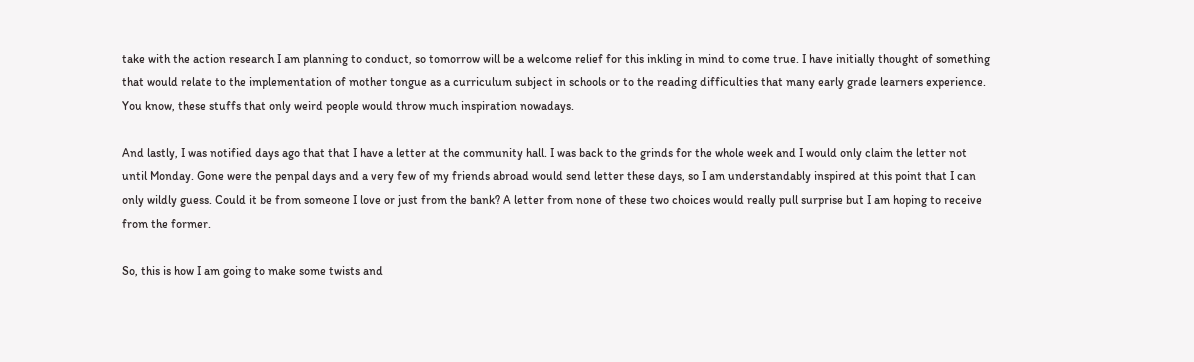take with the action research I am planning to conduct, so tomorrow will be a welcome relief for this inkling in mind to come true. I have initially thought of something that would relate to the implementation of mother tongue as a curriculum subject in schools or to the reading difficulties that many early grade learners experience. You know, these stuffs that only weird people would throw much inspiration nowadays.

And lastly, I was notified days ago that that I have a letter at the community hall. I was back to the grinds for the whole week and I would only claim the letter not until Monday. Gone were the penpal days and a very few of my friends abroad would send letter these days, so I am understandably inspired at this point that I can only wildly guess. Could it be from someone I love or just from the bank? A letter from none of these two choices would really pull surprise but I am hoping to receive from the former.

So, this is how I am going to make some twists and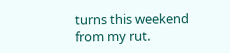turns this weekend from my rut.